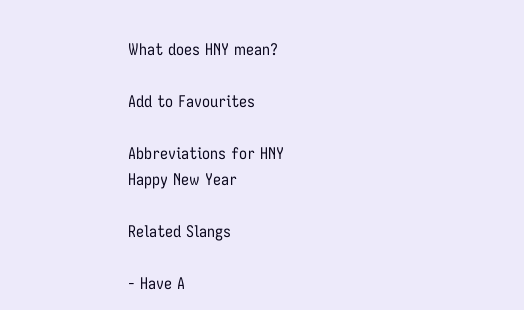What does HNY mean?

Add to Favourites

Abbreviations for HNY
Happy New Year

Related Slangs

- Have A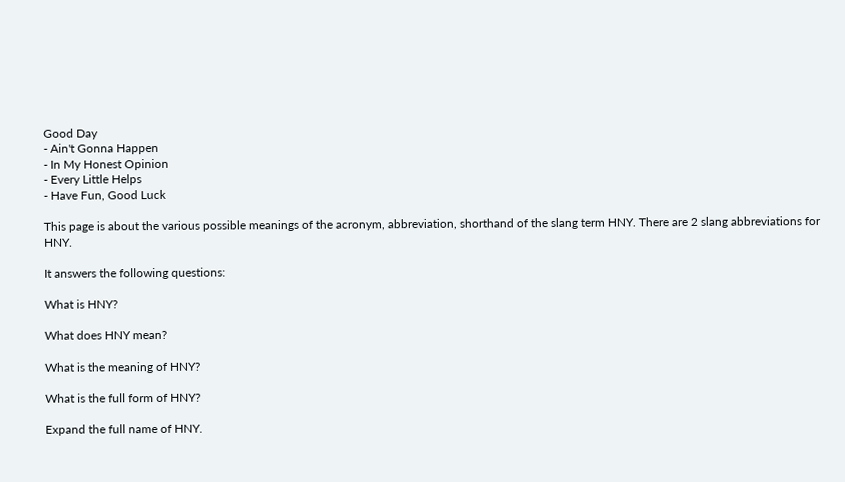Good Day
- Ain't Gonna Happen
- In My Honest Opinion
- Every Little Helps
- Have Fun, Good Luck

This page is about the various possible meanings of the acronym, abbreviation, shorthand of the slang term HNY. There are 2 slang abbreviations for HNY.

It answers the following questions:

What is HNY?

What does HNY mean?

What is the meaning of HNY?

What is the full form of HNY?

Expand the full name of HNY.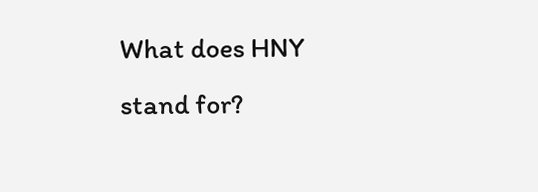What does HNY stand for?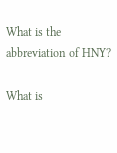What is the abbreviation of HNY?

What is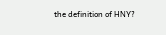the definition of HNY?